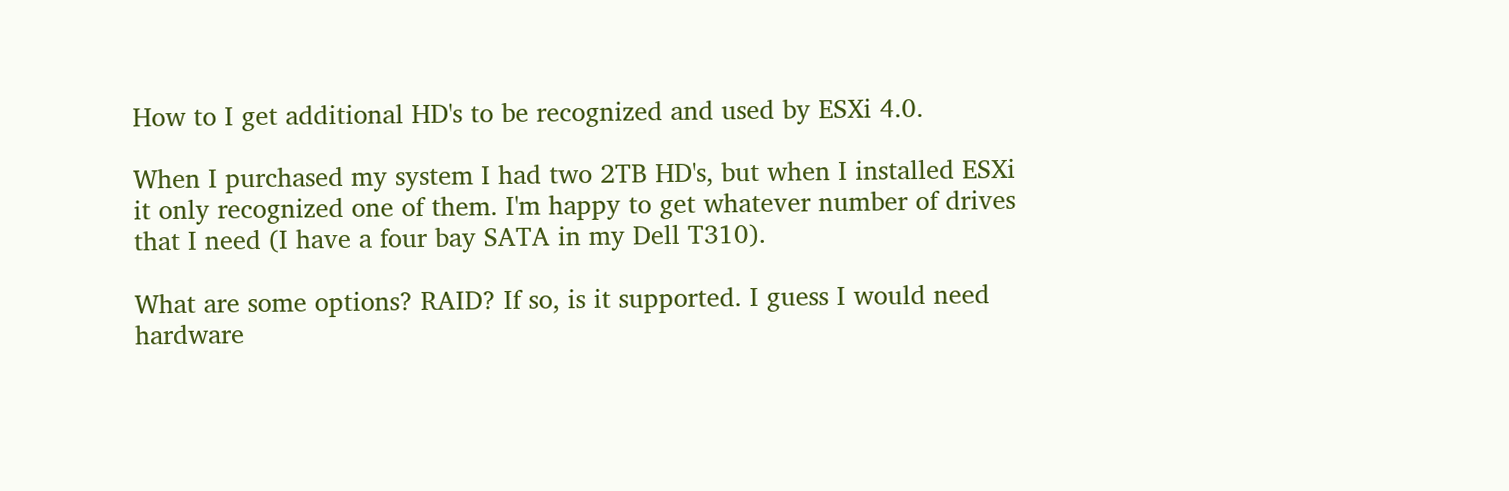How to I get additional HD's to be recognized and used by ESXi 4.0.

When I purchased my system I had two 2TB HD's, but when I installed ESXi it only recognized one of them. I'm happy to get whatever number of drives that I need (I have a four bay SATA in my Dell T310).

What are some options? RAID? If so, is it supported. I guess I would need hardware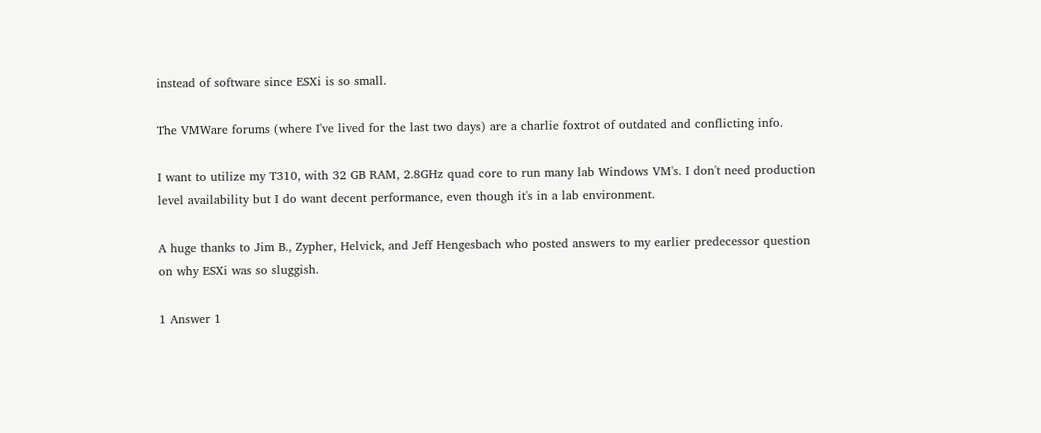instead of software since ESXi is so small.

The VMWare forums (where I've lived for the last two days) are a charlie foxtrot of outdated and conflicting info.

I want to utilize my T310, with 32 GB RAM, 2.8GHz quad core to run many lab Windows VM's. I don't need production level availability but I do want decent performance, even though it's in a lab environment.

A huge thanks to Jim B., Zypher, Helvick, and Jeff Hengesbach who posted answers to my earlier predecessor question on why ESXi was so sluggish.

1 Answer 1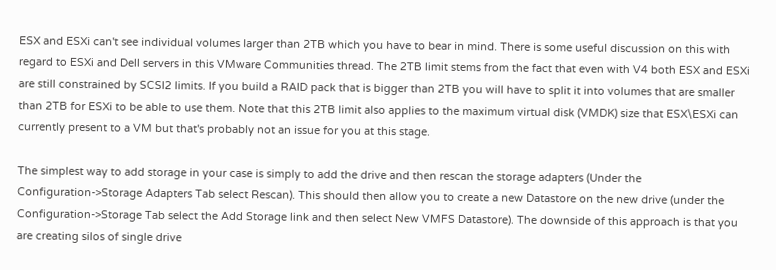ESX and ESXi can't see individual volumes larger than 2TB which you have to bear in mind. There is some useful discussion on this with regard to ESXi and Dell servers in this VMware Communities thread. The 2TB limit stems from the fact that even with V4 both ESX and ESXi are still constrained by SCSI2 limits. If you build a RAID pack that is bigger than 2TB you will have to split it into volumes that are smaller than 2TB for ESXi to be able to use them. Note that this 2TB limit also applies to the maximum virtual disk (VMDK) size that ESX\ESXi can currently present to a VM but that's probably not an issue for you at this stage.

The simplest way to add storage in your case is simply to add the drive and then rescan the storage adapters (Under the Configuration->Storage Adapters Tab select Rescan). This should then allow you to create a new Datastore on the new drive (under the Configuration->Storage Tab select the Add Storage link and then select New VMFS Datastore). The downside of this approach is that you are creating silos of single drive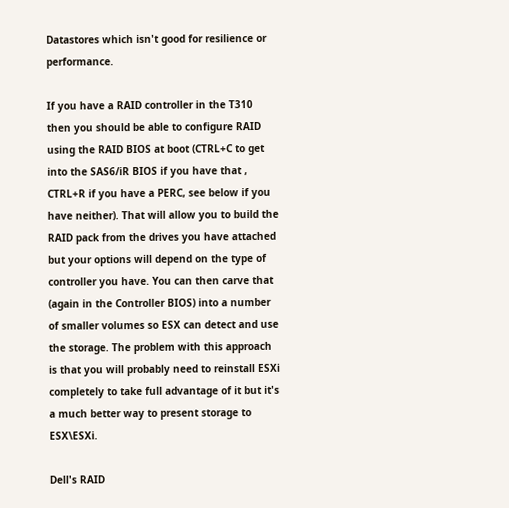Datastores which isn't good for resilience or performance.

If you have a RAID controller in the T310 then you should be able to configure RAID using the RAID BIOS at boot (CTRL+C to get into the SAS6/iR BIOS if you have that , CTRL+R if you have a PERC, see below if you have neither). That will allow you to build the RAID pack from the drives you have attached but your options will depend on the type of controller you have. You can then carve that (again in the Controller BIOS) into a number of smaller volumes so ESX can detect and use the storage. The problem with this approach is that you will probably need to reinstall ESXi completely to take full advantage of it but it's a much better way to present storage to ESX\ESXi.

Dell's RAID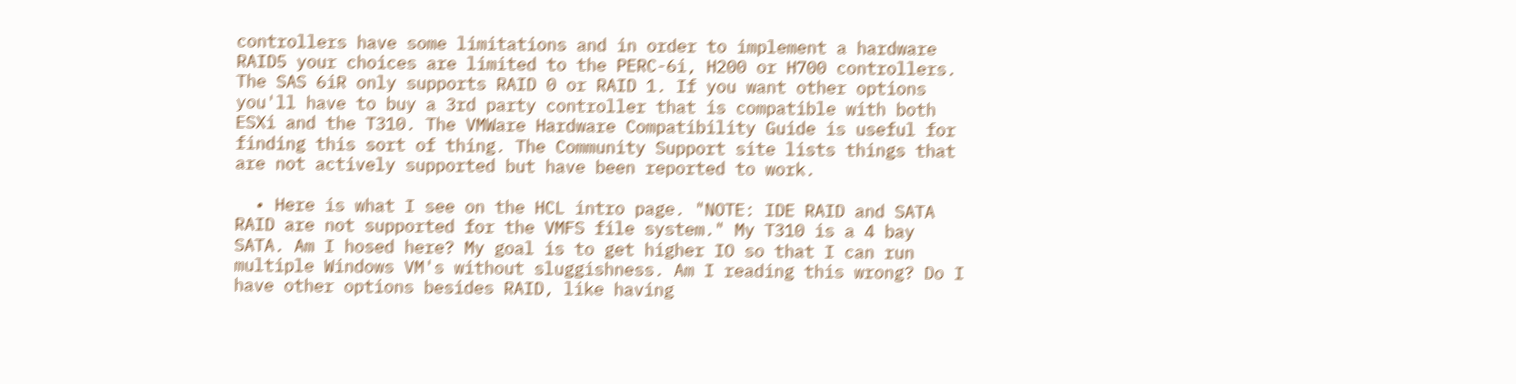controllers have some limitations and in order to implement a hardware RAID5 your choices are limited to the PERC-6i, H200 or H700 controllers. The SAS 6iR only supports RAID 0 or RAID 1. If you want other options you'll have to buy a 3rd party controller that is compatible with both ESXi and the T310. The VMWare Hardware Compatibility Guide is useful for finding this sort of thing. The Community Support site lists things that are not actively supported but have been reported to work.

  • Here is what I see on the HCL intro page. "NOTE: IDE RAID and SATA RAID are not supported for the VMFS file system." My T310 is a 4 bay SATA. Am I hosed here? My goal is to get higher IO so that I can run multiple Windows VM's without sluggishness. Am I reading this wrong? Do I have other options besides RAID, like having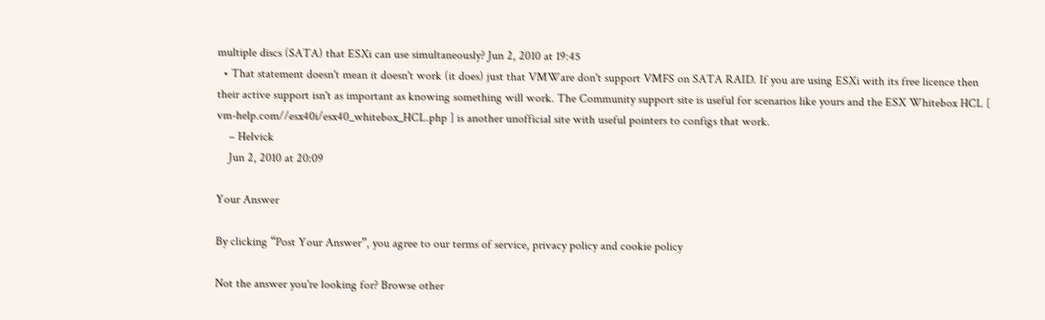multiple discs (SATA) that ESXi can use simultaneously? Jun 2, 2010 at 19:45
  • That statement doesn't mean it doesn't work (it does) just that VMWare don't support VMFS on SATA RAID. If you are using ESXi with its free licence then their active support isn't as important as knowing something will work. The Community support site is useful for scenarios like yours and the ESX Whitebox HCL [ vm-help.com//esx40i/esx40_whitebox_HCL.php ] is another unofficial site with useful pointers to configs that work.
    – Helvick
    Jun 2, 2010 at 20:09

Your Answer

By clicking “Post Your Answer”, you agree to our terms of service, privacy policy and cookie policy

Not the answer you're looking for? Browse other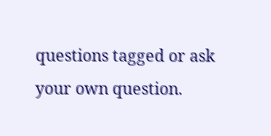questions tagged or ask your own question.